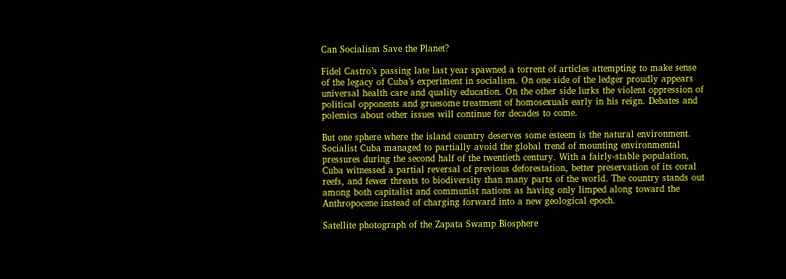Can Socialism Save the Planet?

Fidel Castro’s passing late last year spawned a torrent of articles attempting to make sense of the legacy of Cuba’s experiment in socialism. On one side of the ledger proudly appears universal health care and quality education. On the other side lurks the violent oppression of political opponents and gruesome treatment of homosexuals early in his reign. Debates and polemics about other issues will continue for decades to come.

But one sphere where the island country deserves some esteem is the natural environment. Socialist Cuba managed to partially avoid the global trend of mounting environmental pressures during the second half of the twentieth century. With a fairly-stable population, Cuba witnessed a partial reversal of previous deforestation, better preservation of its coral reefs, and fewer threats to biodiversity than many parts of the world. The country stands out among both capitalist and communist nations as having only limped along toward the Anthropocene instead of charging forward into a new geological epoch.

Satellite photograph of the Zapata Swamp Biosphere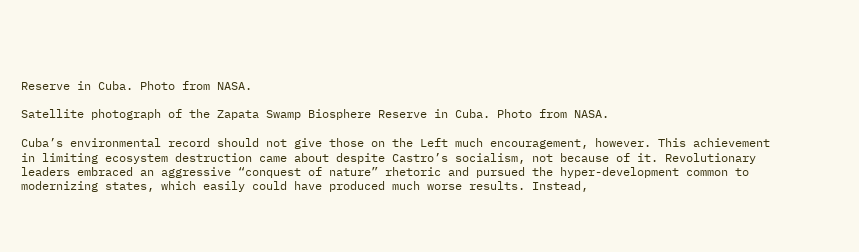Reserve in Cuba. Photo from NASA.

Satellite photograph of the Zapata Swamp Biosphere Reserve in Cuba. Photo from NASA.

Cuba’s environmental record should not give those on the Left much encouragement, however. This achievement in limiting ecosystem destruction came about despite Castro’s socialism, not because of it. Revolutionary leaders embraced an aggressive “conquest of nature” rhetoric and pursued the hyper-development common to modernizing states, which easily could have produced much worse results. Instead,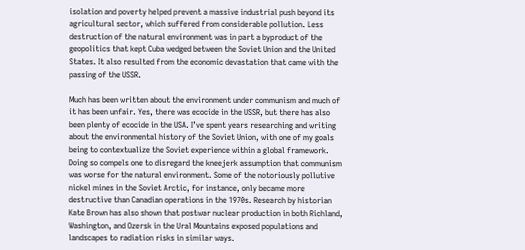isolation and poverty helped prevent a massive industrial push beyond its agricultural sector, which suffered from considerable pollution. Less destruction of the natural environment was in part a byproduct of the geopolitics that kept Cuba wedged between the Soviet Union and the United States. It also resulted from the economic devastation that came with the passing of the USSR.

Much has been written about the environment under communism and much of it has been unfair. Yes, there was ecocide in the USSR, but there has also been plenty of ecocide in the USA. I’ve spent years researching and writing about the environmental history of the Soviet Union, with one of my goals being to contextualize the Soviet experience within a global framework. Doing so compels one to disregard the kneejerk assumption that communism was worse for the natural environment. Some of the notoriously pollutive nickel mines in the Soviet Arctic, for instance, only became more destructive than Canadian operations in the 1970s. Research by historian Kate Brown has also shown that postwar nuclear production in both Richland, Washington, and Ozersk in the Ural Mountains exposed populations and landscapes to radiation risks in similar ways.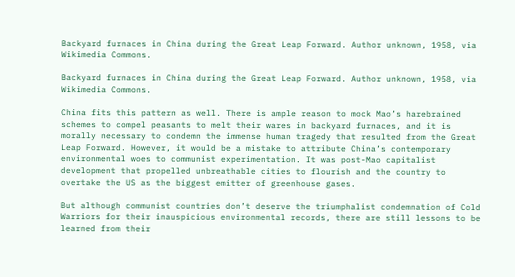Backyard furnaces in China during the Great Leap Forward. Author unknown, 1958, via Wikimedia Commons.

Backyard furnaces in China during the Great Leap Forward. Author unknown, 1958, via Wikimedia Commons.

China fits this pattern as well. There is ample reason to mock Mao’s harebrained schemes to compel peasants to melt their wares in backyard furnaces, and it is morally necessary to condemn the immense human tragedy that resulted from the Great Leap Forward. However, it would be a mistake to attribute China’s contemporary environmental woes to communist experimentation. It was post-Mao capitalist development that propelled unbreathable cities to flourish and the country to overtake the US as the biggest emitter of greenhouse gases.

But although communist countries don’t deserve the triumphalist condemnation of Cold Warriors for their inauspicious environmental records, there are still lessons to be learned from their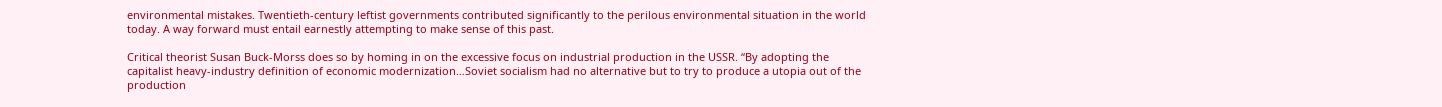environmental mistakes. Twentieth-century leftist governments contributed significantly to the perilous environmental situation in the world today. A way forward must entail earnestly attempting to make sense of this past.

Critical theorist Susan Buck-Morss does so by homing in on the excessive focus on industrial production in the USSR. “By adopting the capitalist heavy-industry definition of economic modernization…Soviet socialism had no alternative but to try to produce a utopia out of the production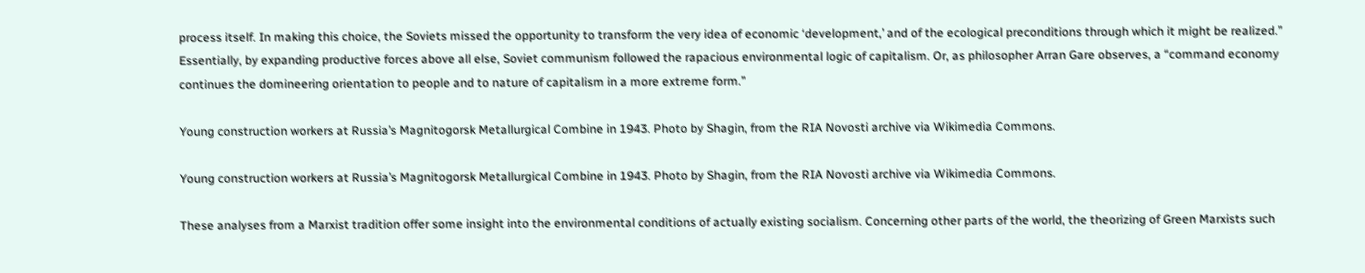process itself. In making this choice, the Soviets missed the opportunity to transform the very idea of economic ‘development,’ and of the ecological preconditions through which it might be realized.” Essentially, by expanding productive forces above all else, Soviet communism followed the rapacious environmental logic of capitalism. Or, as philosopher Arran Gare observes, a “command economy continues the domineering orientation to people and to nature of capitalism in a more extreme form.”

Young construction workers at Russia’s Magnitogorsk Metallurgical Combine in 1943. Photo by Shagin, from the RIA Novosti archive via Wikimedia Commons.

Young construction workers at Russia’s Magnitogorsk Metallurgical Combine in 1943. Photo by Shagin, from the RIA Novosti archive via Wikimedia Commons.

These analyses from a Marxist tradition offer some insight into the environmental conditions of actually existing socialism. Concerning other parts of the world, the theorizing of Green Marxists such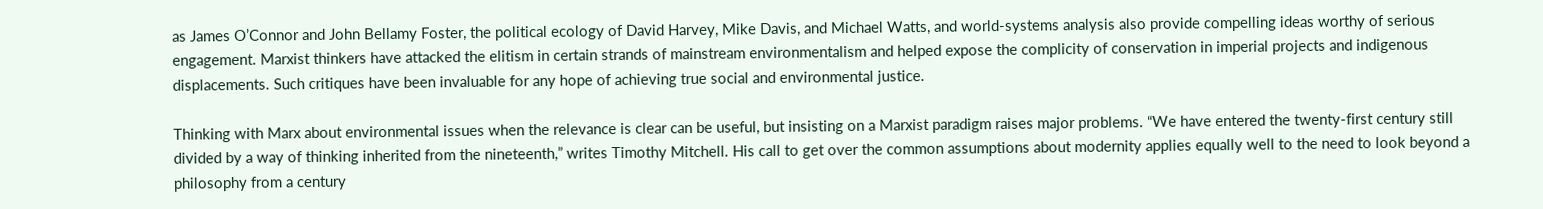as James O’Connor and John Bellamy Foster, the political ecology of David Harvey, Mike Davis, and Michael Watts, and world-systems analysis also provide compelling ideas worthy of serious engagement. Marxist thinkers have attacked the elitism in certain strands of mainstream environmentalism and helped expose the complicity of conservation in imperial projects and indigenous displacements. Such critiques have been invaluable for any hope of achieving true social and environmental justice.

Thinking with Marx about environmental issues when the relevance is clear can be useful, but insisting on a Marxist paradigm raises major problems. “We have entered the twenty-first century still divided by a way of thinking inherited from the nineteenth,” writes Timothy Mitchell. His call to get over the common assumptions about modernity applies equally well to the need to look beyond a philosophy from a century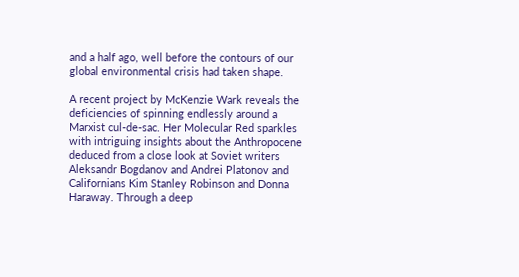and a half ago, well before the contours of our global environmental crisis had taken shape.

A recent project by McKenzie Wark reveals the deficiencies of spinning endlessly around a Marxist cul-de-sac. Her Molecular Red sparkles with intriguing insights about the Anthropocene deduced from a close look at Soviet writers Aleksandr Bogdanov and Andrei Platonov and Californians Kim Stanley Robinson and Donna Haraway. Through a deep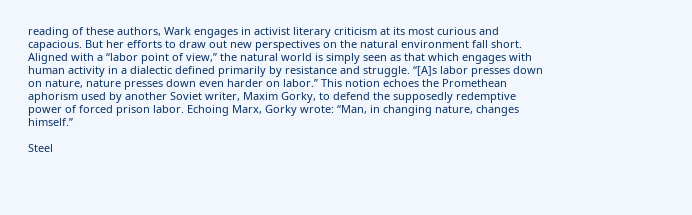reading of these authors, Wark engages in activist literary criticism at its most curious and capacious. But her efforts to draw out new perspectives on the natural environment fall short. Aligned with a “labor point of view,” the natural world is simply seen as that which engages with human activity in a dialectic defined primarily by resistance and struggle. “[A]s labor presses down on nature, nature presses down even harder on labor.” This notion echoes the Promethean aphorism used by another Soviet writer, Maxim Gorky, to defend the supposedly redemptive power of forced prison labor. Echoing Marx, Gorky wrote: “Man, in changing nature, changes himself.”

Steel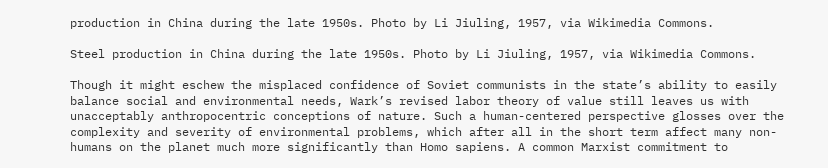production in China during the late 1950s. Photo by Li Jiuling, 1957, via Wikimedia Commons.

Steel production in China during the late 1950s. Photo by Li Jiuling, 1957, via Wikimedia Commons.

Though it might eschew the misplaced confidence of Soviet communists in the state’s ability to easily balance social and environmental needs, Wark’s revised labor theory of value still leaves us with unacceptably anthropocentric conceptions of nature. Such a human-centered perspective glosses over the complexity and severity of environmental problems, which after all in the short term affect many non-humans on the planet much more significantly than Homo sapiens. A common Marxist commitment to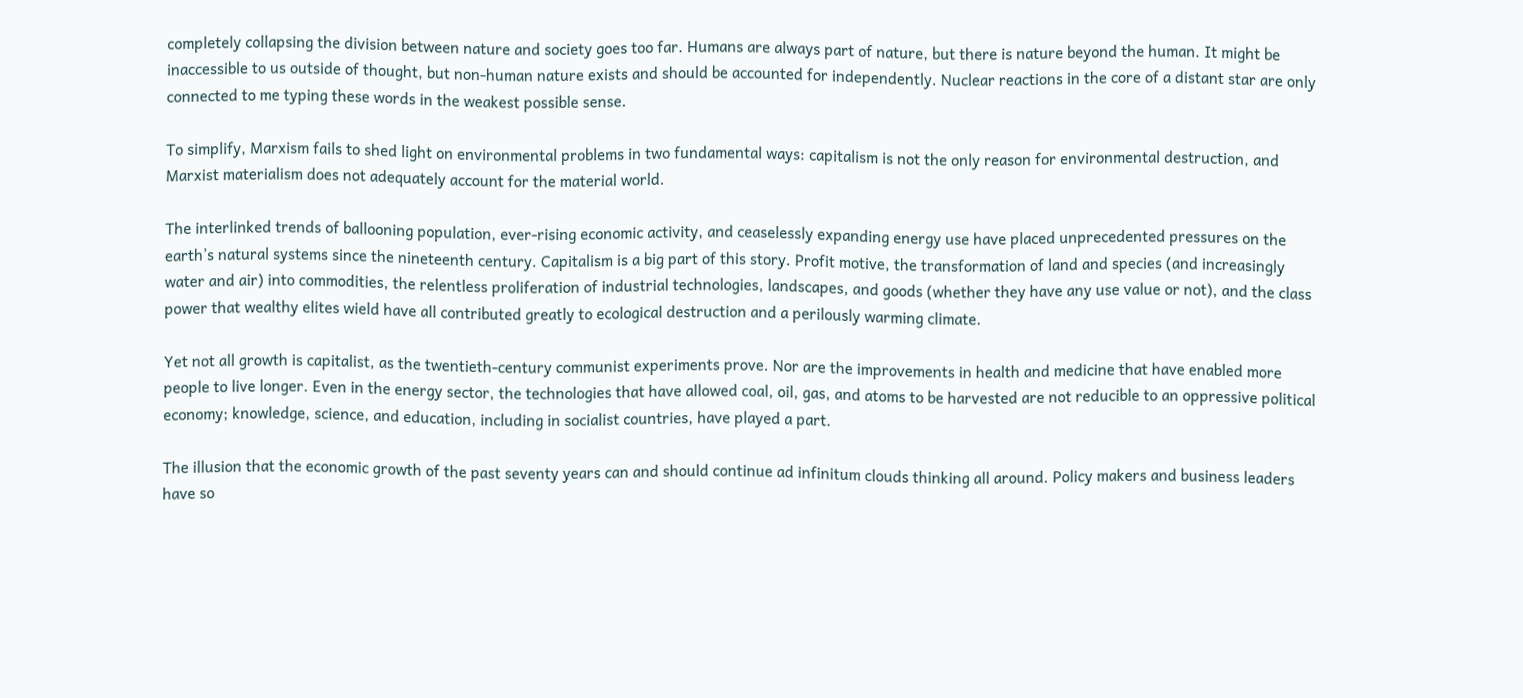completely collapsing the division between nature and society goes too far. Humans are always part of nature, but there is nature beyond the human. It might be inaccessible to us outside of thought, but non-human nature exists and should be accounted for independently. Nuclear reactions in the core of a distant star are only connected to me typing these words in the weakest possible sense.

To simplify, Marxism fails to shed light on environmental problems in two fundamental ways: capitalism is not the only reason for environmental destruction, and Marxist materialism does not adequately account for the material world.

The interlinked trends of ballooning population, ever-rising economic activity, and ceaselessly expanding energy use have placed unprecedented pressures on the earth’s natural systems since the nineteenth century. Capitalism is a big part of this story. Profit motive, the transformation of land and species (and increasingly water and air) into commodities, the relentless proliferation of industrial technologies, landscapes, and goods (whether they have any use value or not), and the class power that wealthy elites wield have all contributed greatly to ecological destruction and a perilously warming climate.

Yet not all growth is capitalist, as the twentieth-century communist experiments prove. Nor are the improvements in health and medicine that have enabled more people to live longer. Even in the energy sector, the technologies that have allowed coal, oil, gas, and atoms to be harvested are not reducible to an oppressive political economy; knowledge, science, and education, including in socialist countries, have played a part.

The illusion that the economic growth of the past seventy years can and should continue ad infinitum clouds thinking all around. Policy makers and business leaders have so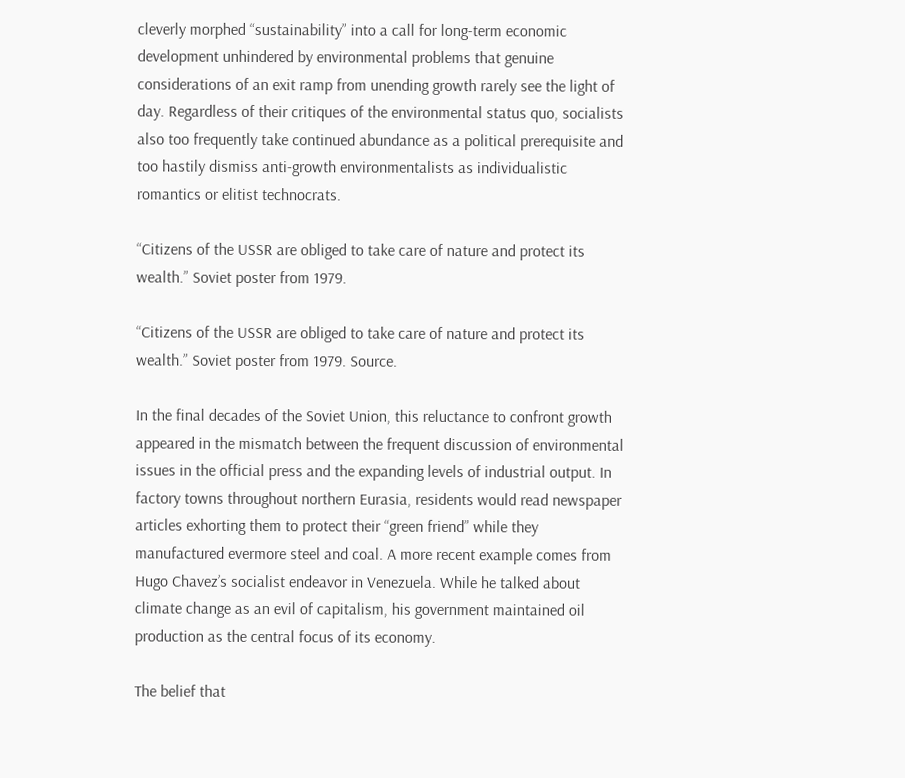cleverly morphed “sustainability” into a call for long-term economic development unhindered by environmental problems that genuine considerations of an exit ramp from unending growth rarely see the light of day. Regardless of their critiques of the environmental status quo, socialists also too frequently take continued abundance as a political prerequisite and too hastily dismiss anti-growth environmentalists as individualistic romantics or elitist technocrats.

“Citizens of the USSR are obliged to take care of nature and protect its wealth.” Soviet poster from 1979.

“Citizens of the USSR are obliged to take care of nature and protect its wealth.” Soviet poster from 1979. Source.

In the final decades of the Soviet Union, this reluctance to confront growth appeared in the mismatch between the frequent discussion of environmental issues in the official press and the expanding levels of industrial output. In factory towns throughout northern Eurasia, residents would read newspaper articles exhorting them to protect their “green friend” while they manufactured evermore steel and coal. A more recent example comes from Hugo Chavez’s socialist endeavor in Venezuela. While he talked about climate change as an evil of capitalism, his government maintained oil production as the central focus of its economy.

The belief that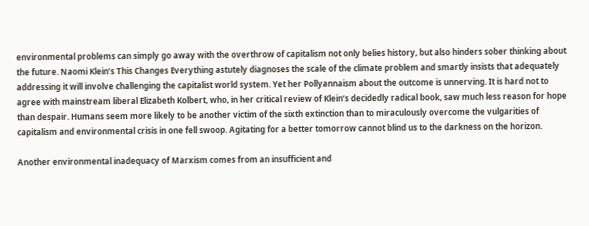environmental problems can simply go away with the overthrow of capitalism not only belies history, but also hinders sober thinking about the future. Naomi Klein’s This Changes Everything astutely diagnoses the scale of the climate problem and smartly insists that adequately addressing it will involve challenging the capitalist world system. Yet her Pollyannaism about the outcome is unnerving. It is hard not to agree with mainstream liberal Elizabeth Kolbert, who, in her critical review of Klein’s decidedly radical book, saw much less reason for hope than despair. Humans seem more likely to be another victim of the sixth extinction than to miraculously overcome the vulgarities of capitalism and environmental crisis in one fell swoop. Agitating for a better tomorrow cannot blind us to the darkness on the horizon.

Another environmental inadequacy of Marxism comes from an insufficient and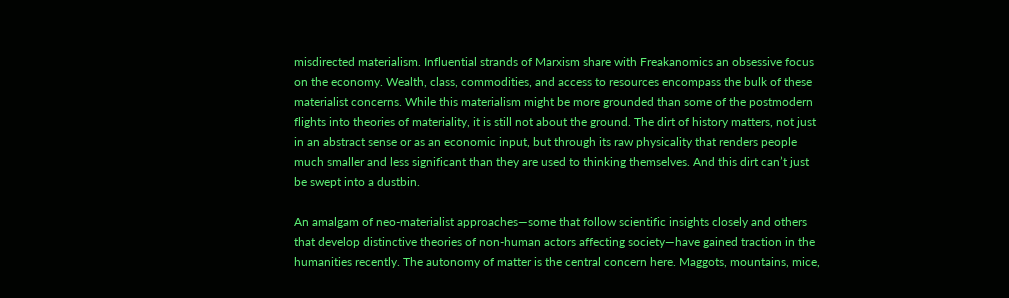misdirected materialism. Influential strands of Marxism share with Freakanomics an obsessive focus on the economy. Wealth, class, commodities, and access to resources encompass the bulk of these materialist concerns. While this materialism might be more grounded than some of the postmodern flights into theories of materiality, it is still not about the ground. The dirt of history matters, not just in an abstract sense or as an economic input, but through its raw physicality that renders people much smaller and less significant than they are used to thinking themselves. And this dirt can’t just be swept into a dustbin.

An amalgam of neo-materialist approaches—some that follow scientific insights closely and others that develop distinctive theories of non-human actors affecting society—have gained traction in the humanities recently. The autonomy of matter is the central concern here. Maggots, mountains, mice,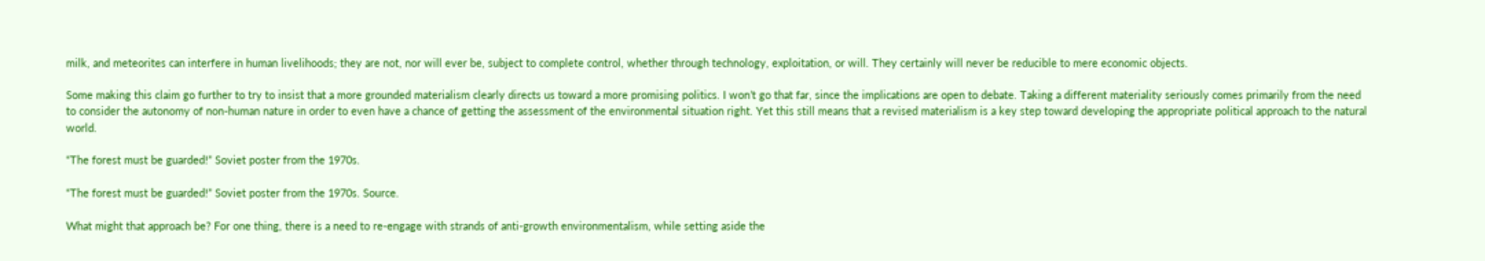milk, and meteorites can interfere in human livelihoods; they are not, nor will ever be, subject to complete control, whether through technology, exploitation, or will. They certainly will never be reducible to mere economic objects.

Some making this claim go further to try to insist that a more grounded materialism clearly directs us toward a more promising politics. I won’t go that far, since the implications are open to debate. Taking a different materiality seriously comes primarily from the need to consider the autonomy of non-human nature in order to even have a chance of getting the assessment of the environmental situation right. Yet this still means that a revised materialism is a key step toward developing the appropriate political approach to the natural world.

“The forest must be guarded!” Soviet poster from the 1970s.

“The forest must be guarded!” Soviet poster from the 1970s. Source.

What might that approach be? For one thing, there is a need to re-engage with strands of anti-growth environmentalism, while setting aside the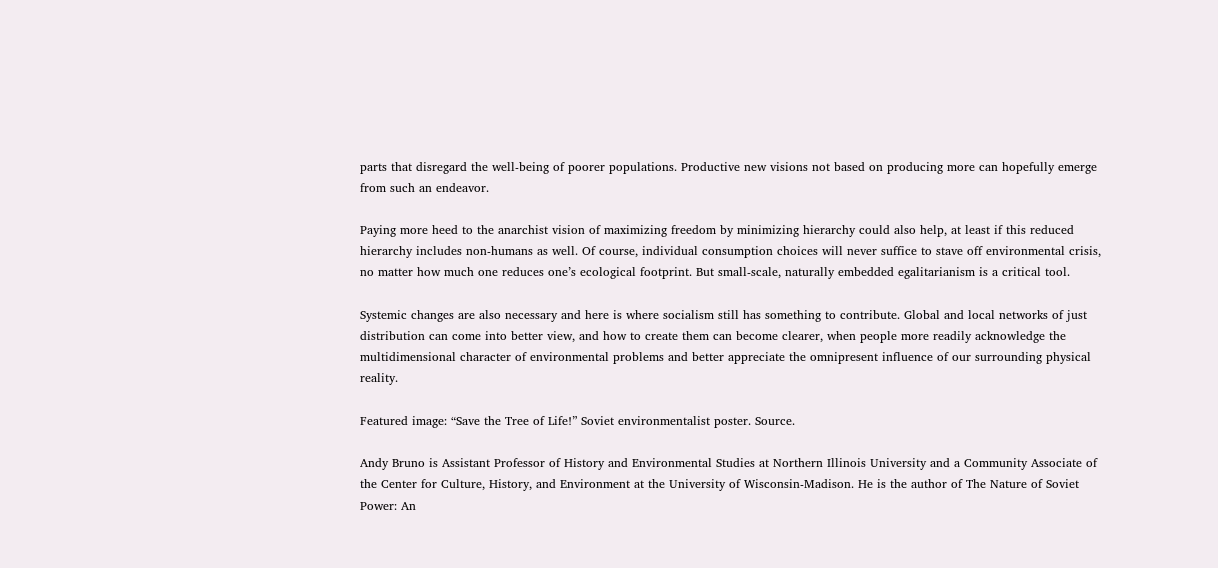parts that disregard the well-being of poorer populations. Productive new visions not based on producing more can hopefully emerge from such an endeavor.

Paying more heed to the anarchist vision of maximizing freedom by minimizing hierarchy could also help, at least if this reduced hierarchy includes non-humans as well. Of course, individual consumption choices will never suffice to stave off environmental crisis, no matter how much one reduces one’s ecological footprint. But small-scale, naturally embedded egalitarianism is a critical tool.

Systemic changes are also necessary and here is where socialism still has something to contribute. Global and local networks of just distribution can come into better view, and how to create them can become clearer, when people more readily acknowledge the multidimensional character of environmental problems and better appreciate the omnipresent influence of our surrounding physical reality.

Featured image: “Save the Tree of Life!” Soviet environmentalist poster. Source.

Andy Bruno is Assistant Professor of History and Environmental Studies at Northern Illinois University and a Community Associate of the Center for Culture, History, and Environment at the University of Wisconsin-Madison. He is the author of The Nature of Soviet Power: An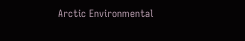Arctic Environmental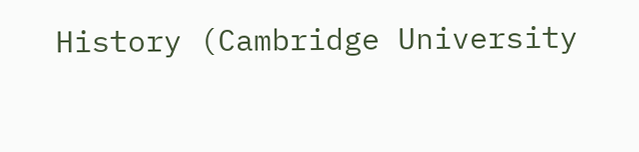History (Cambridge University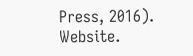Press, 2016). Website.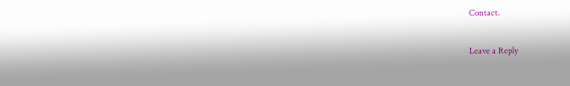Contact.

Leave a Reply